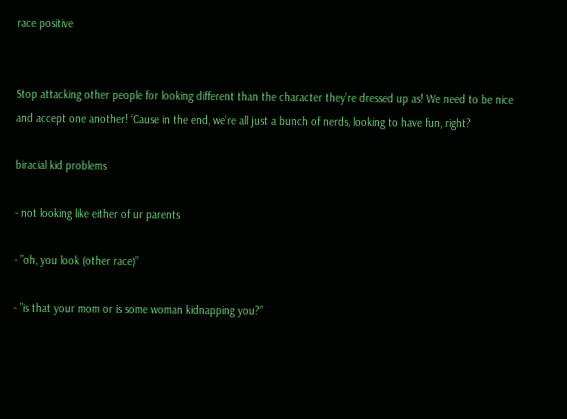race positive


Stop attacking other people for looking different than the character they’re dressed up as! We need to be nice and accept one another! ‘Cause in the end, we’re all just a bunch of nerds, looking to have fun, right?

biracial kid problems

- not looking like either of ur parents

- ”oh, you look (other race)”

- ”is that your mom or is some woman kidnapping you?”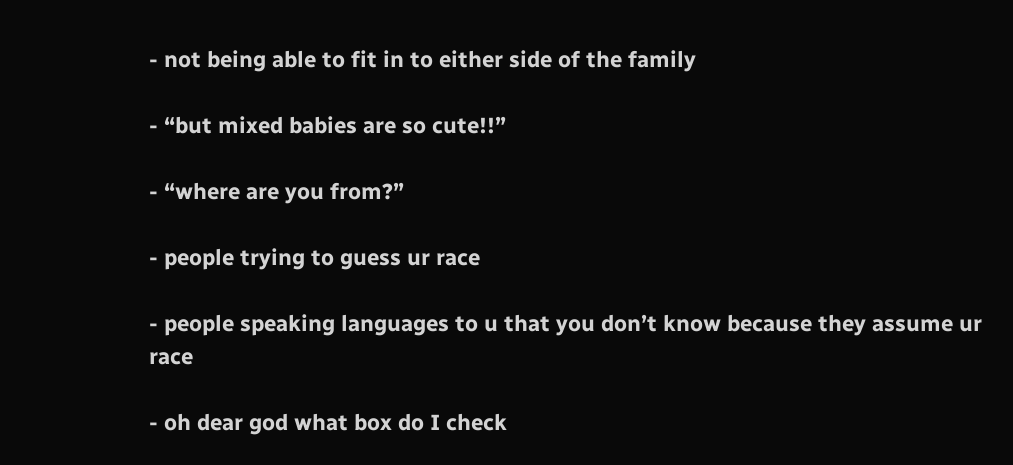- not being able to fit in to either side of the family

- “but mixed babies are so cute!!”

- “where are you from?”

- people trying to guess ur race

- people speaking languages to u that you don’t know because they assume ur race

- oh dear god what box do I check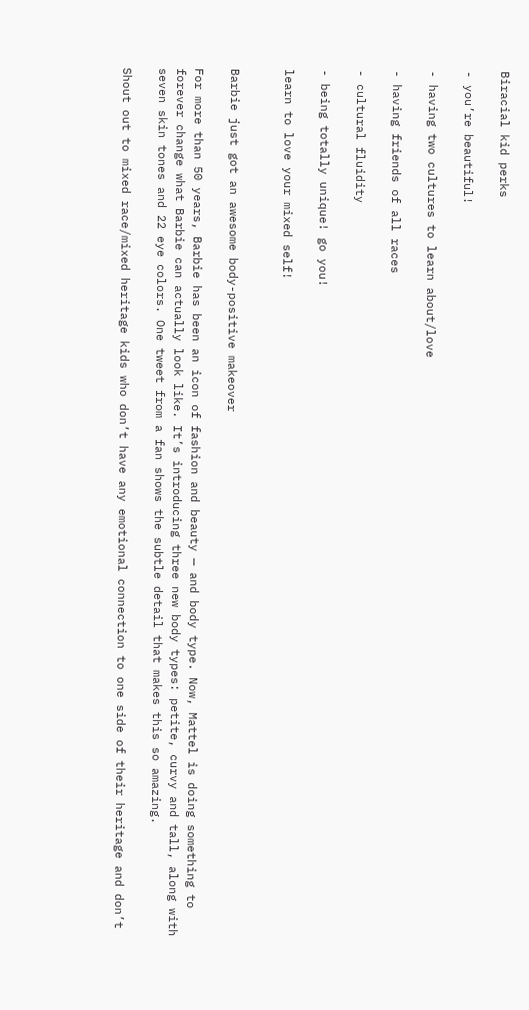Biracial kid perks

- you’re beautiful!

- having two cultures to learn about/love

- having friends of all races

- cultural fluidity

- being totally unique! go you!

learn to love your mixed self!


Barbie just got an awesome body-positive makeover

For more than 50 years, Barbie has been an icon of fashion and beauty — and body type. Now, Mattel is doing something to forever change what Barbie can actually look like. It’s introducing three new body types: petite, curvy and tall, along with seven skin tones and 22 eye colors. One tweet from a fan shows the subtle detail that makes this so amazing.

Shout out to mixed race/mixed heritage kids who don’t have any emotional connection to one side of their heritage and don’t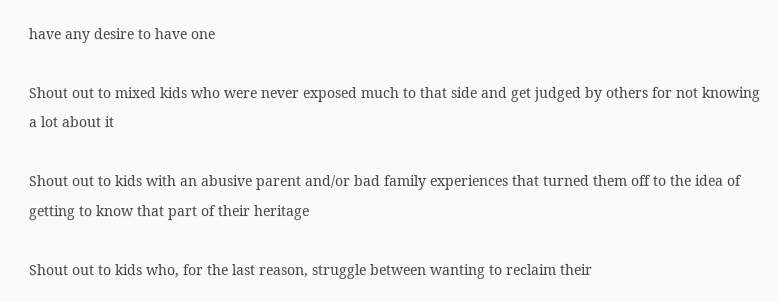have any desire to have one

Shout out to mixed kids who were never exposed much to that side and get judged by others for not knowing a lot about it

Shout out to kids with an abusive parent and/or bad family experiences that turned them off to the idea of getting to know that part of their heritage

Shout out to kids who, for the last reason, struggle between wanting to reclaim their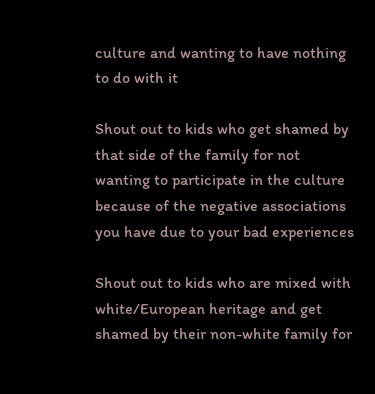culture and wanting to have nothing to do with it

Shout out to kids who get shamed by that side of the family for not wanting to participate in the culture because of the negative associations you have due to your bad experiences

Shout out to kids who are mixed with white/European heritage and get shamed by their non-white family for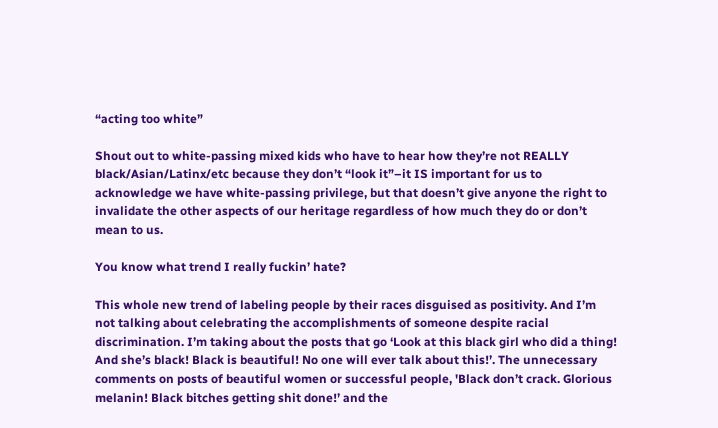“acting too white”

Shout out to white-passing mixed kids who have to hear how they’re not REALLY black/Asian/Latinx/etc because they don’t “look it”–it IS important for us to acknowledge we have white-passing privilege, but that doesn’t give anyone the right to invalidate the other aspects of our heritage regardless of how much they do or don’t mean to us.

You know what trend I really fuckin’ hate?

This whole new trend of labeling people by their races disguised as positivity. And I’m not talking about celebrating the accomplishments of someone despite racial discrimination. I’m taking about the posts that go ‘Look at this black girl who did a thing! And she’s black! Black is beautiful! No one will ever talk about this!’. The unnecessary comments on posts of beautiful women or successful people, 'Black don’t crack. Glorious melanin! Black bitches getting shit done!’ and the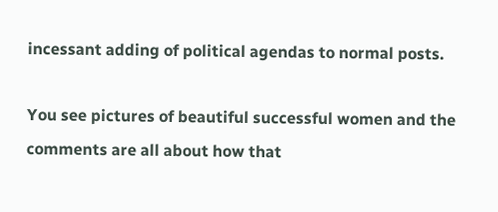incessant adding of political agendas to normal posts.

You see pictures of beautiful successful women and the comments are all about how that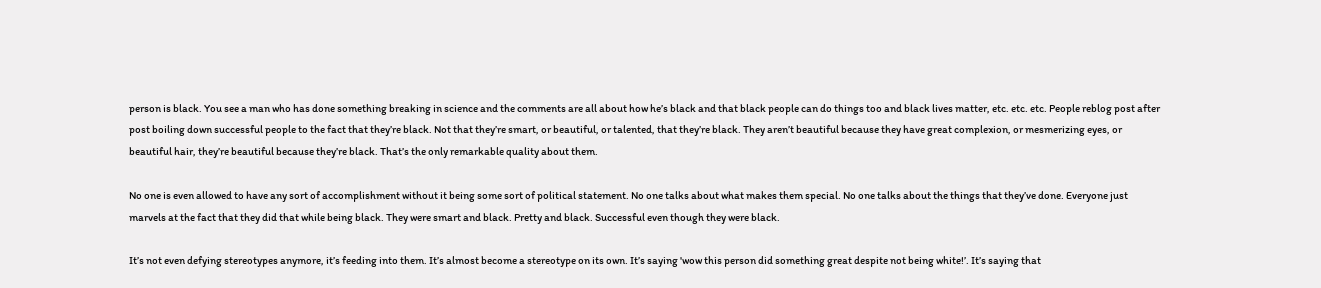person is black. You see a man who has done something breaking in science and the comments are all about how he’s black and that black people can do things too and black lives matter, etc. etc. etc. People reblog post after post boiling down successful people to the fact that they’re black. Not that they’re smart, or beautiful, or talented, that they’re black. They aren’t beautiful because they have great complexion, or mesmerizing eyes, or beautiful hair, they’re beautiful because they’re black. That’s the only remarkable quality about them.

No one is even allowed to have any sort of accomplishment without it being some sort of political statement. No one talks about what makes them special. No one talks about the things that they’ve done. Everyone just marvels at the fact that they did that while being black. They were smart and black. Pretty and black. Successful even though they were black.

It’s not even defying stereotypes anymore, it’s feeding into them. It’s almost become a stereotype on its own. It’s saying 'wow this person did something great despite not being white!’. It’s saying that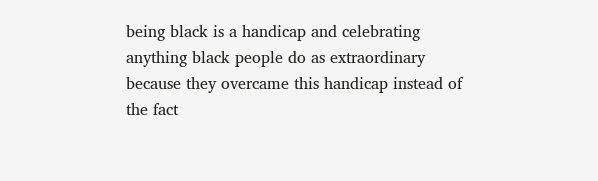being black is a handicap and celebrating anything black people do as extraordinary because they overcame this handicap instead of the fact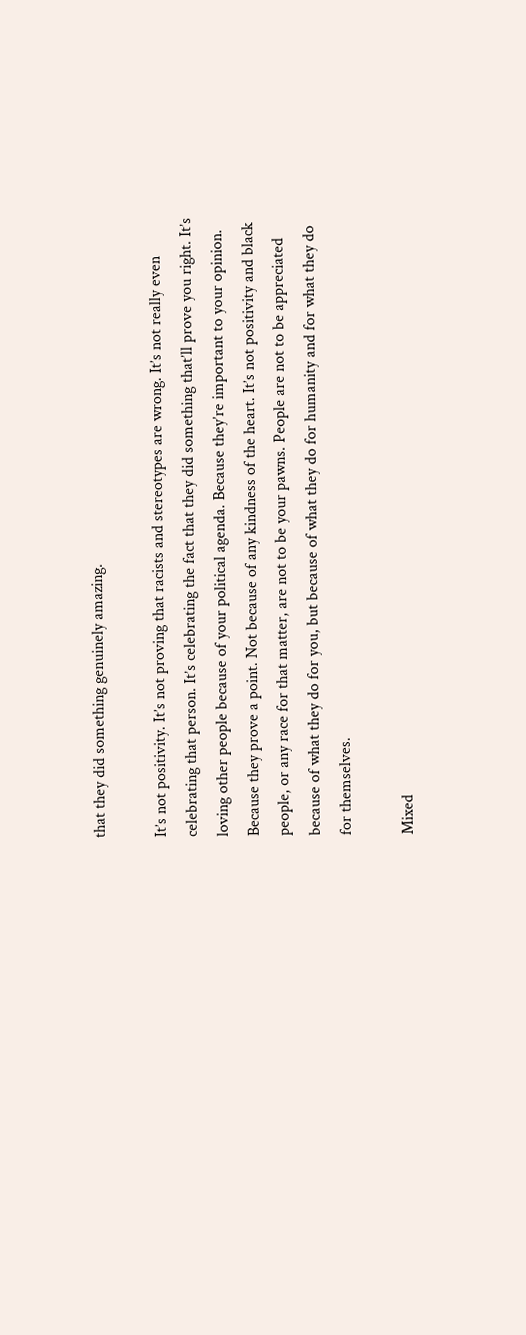that they did something genuinely amazing.

It’s not positivity. It’s not proving that racists and stereotypes are wrong. It’s not really even celebrating that person. It’s celebrating the fact that they did something that’ll prove you right. It’s loving other people because of your political agenda. Because they’re important to your opinion. Because they prove a point. Not because of any kindness of the heart. It’s not positivity and black people, or any race for that matter, are not to be your pawns. People are not to be appreciated because of what they do for you, but because of what they do for humanity and for what they do for themselves.

Mixed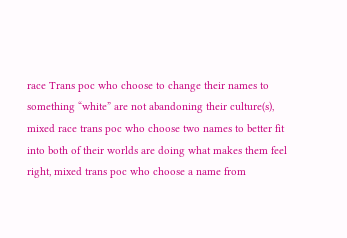race Trans poc who choose to change their names to something “white” are not abandoning their culture(s), mixed race trans poc who choose two names to better fit into both of their worlds are doing what makes them feel right, mixed trans poc who choose a name from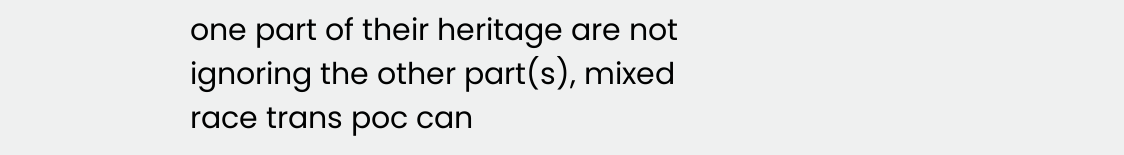one part of their heritage are not ignoring the other part(s), mixed race trans poc can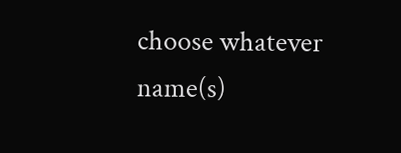choose whatever name(s)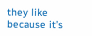they like because it’s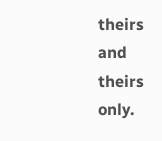theirs and theirs only.